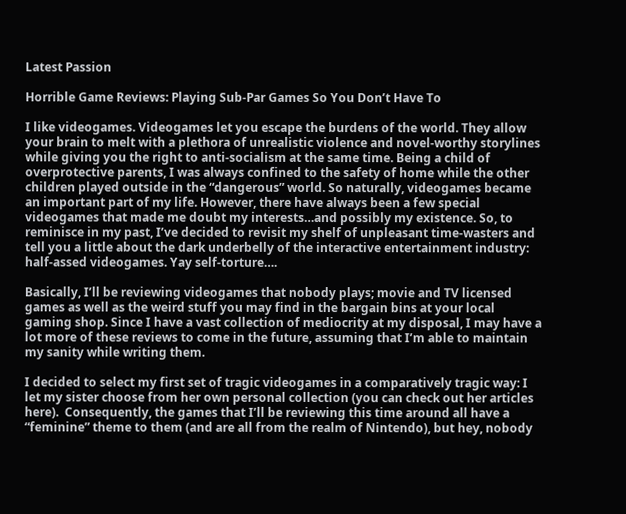Latest Passion

Horrible Game Reviews: Playing Sub-Par Games So You Don’t Have To

I like videogames. Videogames let you escape the burdens of the world. They allow your brain to melt with a plethora of unrealistic violence and novel-worthy storylines while giving you the right to anti-socialism at the same time. Being a child of overprotective parents, I was always confined to the safety of home while the other children played outside in the “dangerous” world. So naturally, videogames became an important part of my life. However, there have always been a few special videogames that made me doubt my interests…and possibly my existence. So, to reminisce in my past, I’ve decided to revisit my shelf of unpleasant time-wasters and tell you a little about the dark underbelly of the interactive entertainment industry: half-assed videogames. Yay self-torture….

Basically, I’ll be reviewing videogames that nobody plays; movie and TV licensed games as well as the weird stuff you may find in the bargain bins at your local gaming shop. Since I have a vast collection of mediocrity at my disposal, I may have a lot more of these reviews to come in the future, assuming that I’m able to maintain my sanity while writing them.

I decided to select my first set of tragic videogames in a comparatively tragic way: I let my sister choose from her own personal collection (you can check out her articles here).  Consequently, the games that I’ll be reviewing this time around all have a “feminine” theme to them (and are all from the realm of Nintendo), but hey, nobody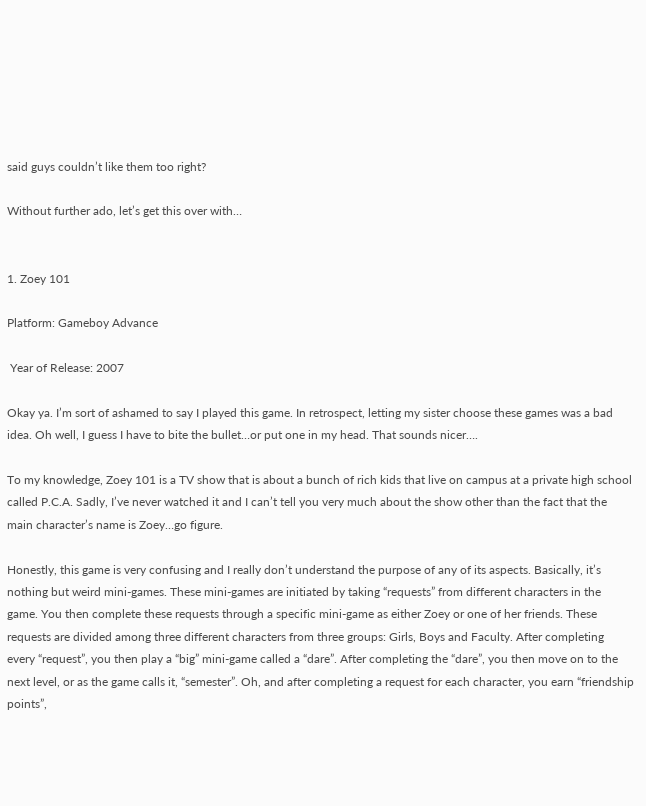said guys couldn’t like them too right?

Without further ado, let’s get this over with…


1. Zoey 101

Platform: Gameboy Advance

 Year of Release: 2007

Okay ya. I’m sort of ashamed to say I played this game. In retrospect, letting my sister choose these games was a bad idea. Oh well, I guess I have to bite the bullet…or put one in my head. That sounds nicer….

To my knowledge, Zoey 101 is a TV show that is about a bunch of rich kids that live on campus at a private high school called P.C.A. Sadly, I’ve never watched it and I can’t tell you very much about the show other than the fact that the main character’s name is Zoey…go figure.

Honestly, this game is very confusing and I really don’t understand the purpose of any of its aspects. Basically, it’s nothing but weird mini-games. These mini-games are initiated by taking “requests” from different characters in the game. You then complete these requests through a specific mini-game as either Zoey or one of her friends. These requests are divided among three different characters from three groups: Girls, Boys and Faculty. After completing every “request”, you then play a “big” mini-game called a “dare”. After completing the “dare”, you then move on to the next level, or as the game calls it, “semester”. Oh, and after completing a request for each character, you earn “friendship points”,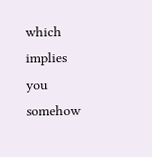which implies you somehow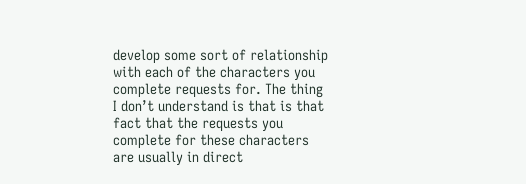develop some sort of relationship with each of the characters you complete requests for. The thing I don’t understand is that is that fact that the requests you complete for these characters are usually in direct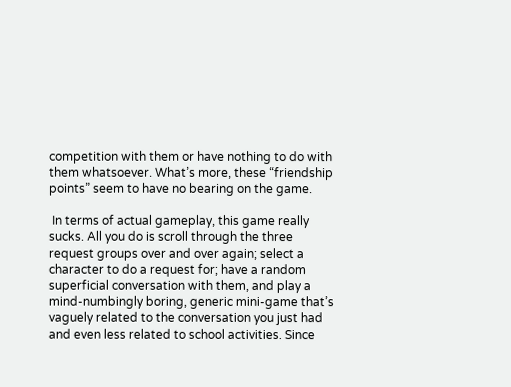competition with them or have nothing to do with them whatsoever. What’s more, these “friendship points” seem to have no bearing on the game.

 In terms of actual gameplay, this game really sucks. All you do is scroll through the three request groups over and over again; select a character to do a request for; have a random superficial conversation with them, and play a mind-numbingly boring, generic mini-game that’s vaguely related to the conversation you just had and even less related to school activities. Since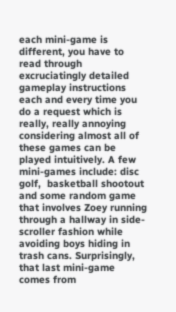each mini-game is different, you have to read through excruciatingly detailed gameplay instructions each and every time you do a request which is really, really annoying considering almost all of these games can be played intuitively. A few mini-games include: disc golf,  basketball shootout and some random game that involves Zoey running through a hallway in side-scroller fashion while avoiding boys hiding in trash cans. Surprisingly, that last mini-game comes from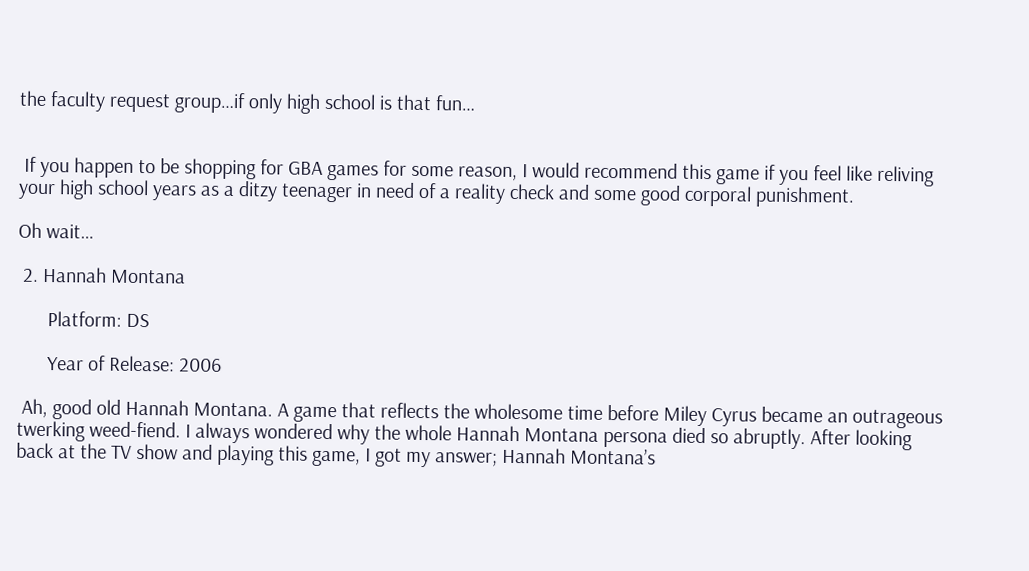the faculty request group…if only high school is that fun…


 If you happen to be shopping for GBA games for some reason, I would recommend this game if you feel like reliving your high school years as a ditzy teenager in need of a reality check and some good corporal punishment.

Oh wait…

 2. Hannah Montana

      Platform: DS

      Year of Release: 2006

 Ah, good old Hannah Montana. A game that reflects the wholesome time before Miley Cyrus became an outrageous twerking weed-fiend. I always wondered why the whole Hannah Montana persona died so abruptly. After looking back at the TV show and playing this game, I got my answer; Hannah Montana’s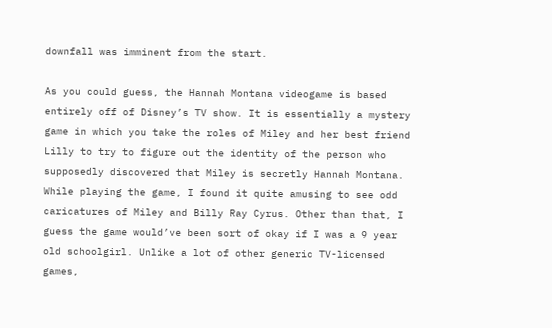downfall was imminent from the start.

As you could guess, the Hannah Montana videogame is based entirely off of Disney’s TV show. It is essentially a mystery game in which you take the roles of Miley and her best friend Lilly to try to figure out the identity of the person who supposedly discovered that Miley is secretly Hannah Montana.  While playing the game, I found it quite amusing to see odd caricatures of Miley and Billy Ray Cyrus. Other than that, I guess the game would’ve been sort of okay if I was a 9 year old schoolgirl. Unlike a lot of other generic TV-licensed games,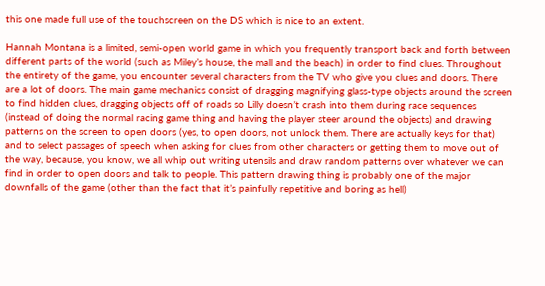this one made full use of the touchscreen on the DS which is nice to an extent.

Hannah Montana is a limited, semi-open world game in which you frequently transport back and forth between different parts of the world (such as Miley’s house, the mall and the beach) in order to find clues. Throughout the entirety of the game, you encounter several characters from the TV who give you clues and doors. There are a lot of doors. The main game mechanics consist of dragging magnifying glass-type objects around the screen to find hidden clues, dragging objects off of roads so Lilly doesn’t crash into them during race sequences (instead of doing the normal racing game thing and having the player steer around the objects) and drawing patterns on the screen to open doors (yes, to open doors, not unlock them. There are actually keys for that) and to select passages of speech when asking for clues from other characters or getting them to move out of the way, because, you know, we all whip out writing utensils and draw random patterns over whatever we can find in order to open doors and talk to people. This pattern drawing thing is probably one of the major downfalls of the game (other than the fact that it’s painfully repetitive and boring as hell)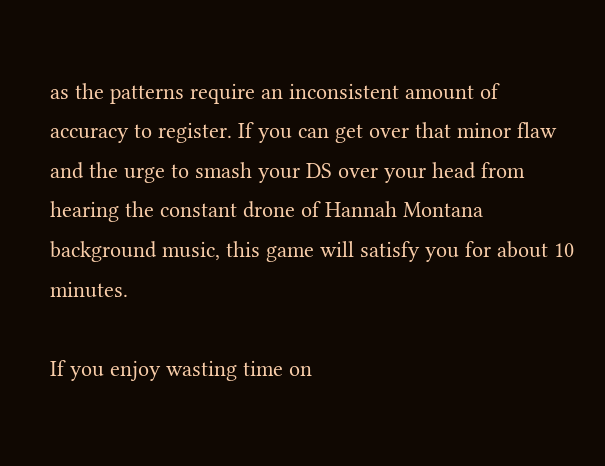as the patterns require an inconsistent amount of accuracy to register. If you can get over that minor flaw and the urge to smash your DS over your head from hearing the constant drone of Hannah Montana background music, this game will satisfy you for about 10 minutes.

If you enjoy wasting time on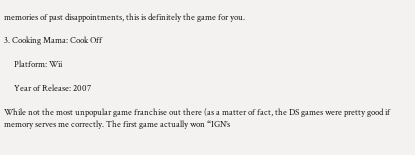memories of past disappointments, this is definitely the game for you.

3. Cooking Mama: Cook Off

     Platform: Wii

     Year of Release: 2007

While not the most unpopular game franchise out there (as a matter of fact, the DS games were pretty good if memory serves me correctly. The first game actually won “IGN’s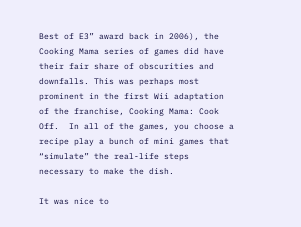Best of E3” award back in 2006), the Cooking Mama series of games did have their fair share of obscurities and downfalls. This was perhaps most prominent in the first Wii adaptation of the franchise, Cooking Mama: Cook Off.  In all of the games, you choose a recipe play a bunch of mini games that “simulate” the real-life steps necessary to make the dish.

It was nice to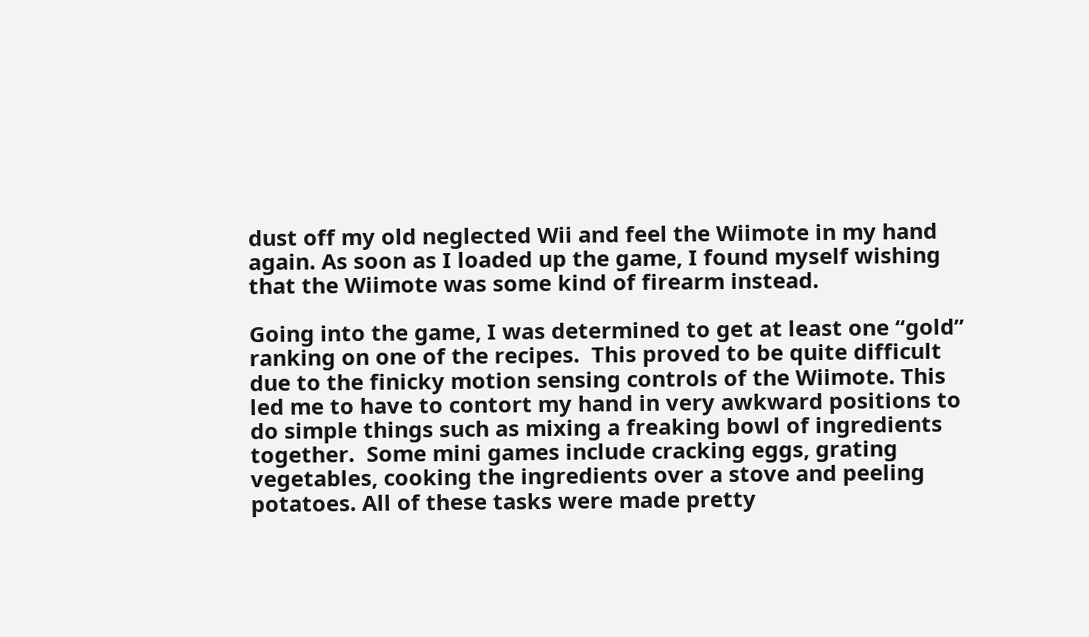dust off my old neglected Wii and feel the Wiimote in my hand again. As soon as I loaded up the game, I found myself wishing that the Wiimote was some kind of firearm instead.

Going into the game, I was determined to get at least one “gold” ranking on one of the recipes.  This proved to be quite difficult due to the finicky motion sensing controls of the Wiimote. This led me to have to contort my hand in very awkward positions to do simple things such as mixing a freaking bowl of ingredients together.  Some mini games include cracking eggs, grating vegetables, cooking the ingredients over a stove and peeling potatoes. All of these tasks were made pretty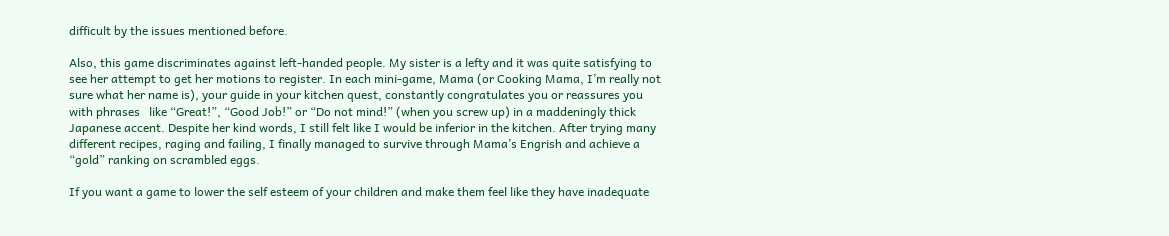difficult by the issues mentioned before.

Also, this game discriminates against left-handed people. My sister is a lefty and it was quite satisfying to see her attempt to get her motions to register. In each mini-game, Mama (or Cooking Mama, I’m really not sure what her name is), your guide in your kitchen quest, constantly congratulates you or reassures you with phrases   like “Great!”, “Good Job!” or “Do not mind!” (when you screw up) in a maddeningly thick Japanese accent. Despite her kind words, I still felt like I would be inferior in the kitchen. After trying many different recipes, raging and failing, I finally managed to survive through Mama’s Engrish and achieve a “gold” ranking on scrambled eggs.

If you want a game to lower the self esteem of your children and make them feel like they have inadequate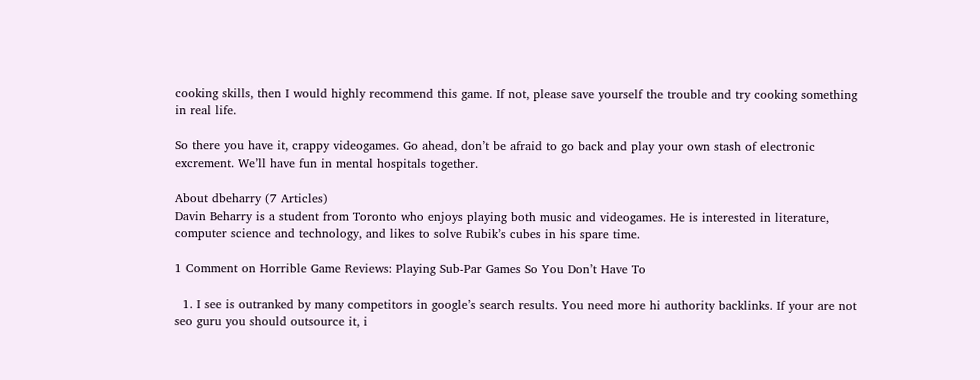cooking skills, then I would highly recommend this game. If not, please save yourself the trouble and try cooking something in real life.

So there you have it, crappy videogames. Go ahead, don’t be afraid to go back and play your own stash of electronic excrement. We’ll have fun in mental hospitals together.

About dbeharry (7 Articles)
Davin Beharry is a student from Toronto who enjoys playing both music and videogames. He is interested in literature, computer science and technology, and likes to solve Rubik’s cubes in his spare time.

1 Comment on Horrible Game Reviews: Playing Sub-Par Games So You Don’t Have To

  1. I see is outranked by many competitors in google’s search results. You need more hi authority backlinks. If your are not seo guru you should outsource it, i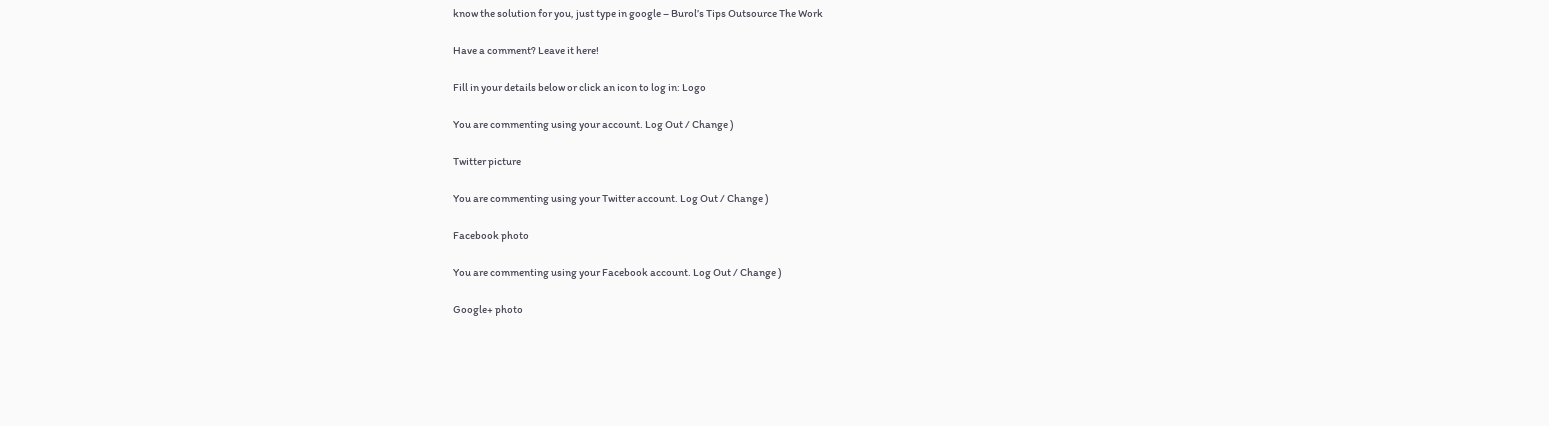know the solution for you, just type in google – Burol’s Tips Outsource The Work

Have a comment? Leave it here!

Fill in your details below or click an icon to log in: Logo

You are commenting using your account. Log Out / Change )

Twitter picture

You are commenting using your Twitter account. Log Out / Change )

Facebook photo

You are commenting using your Facebook account. Log Out / Change )

Google+ photo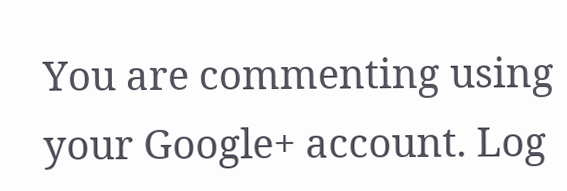You are commenting using your Google+ account. Log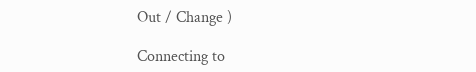Out / Change )

Connecting to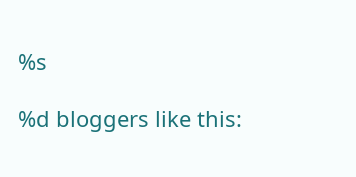%s

%d bloggers like this: